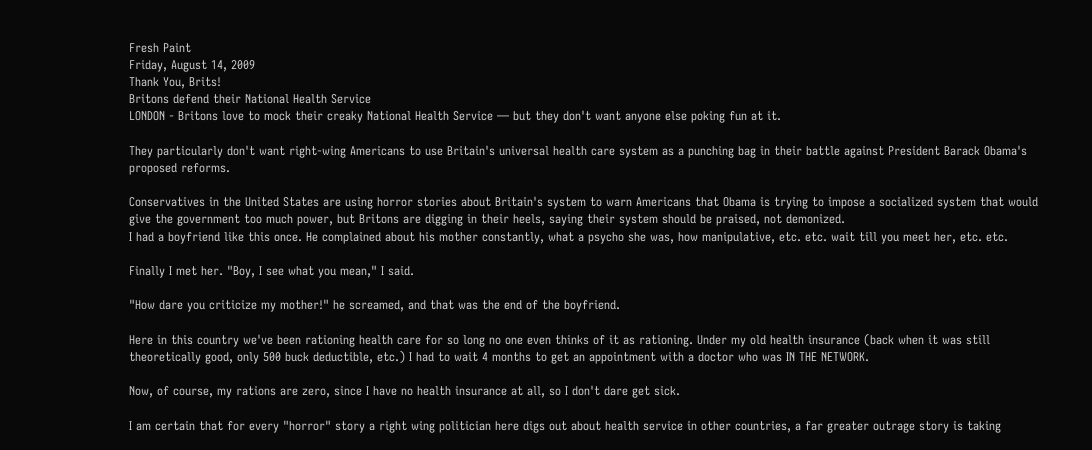Fresh Paint
Friday, August 14, 2009
Thank You, Brits!
Britons defend their National Health Service
LONDON - Britons love to mock their creaky National Health Service — but they don't want anyone else poking fun at it.

They particularly don't want right-wing Americans to use Britain's universal health care system as a punching bag in their battle against President Barack Obama's proposed reforms.

Conservatives in the United States are using horror stories about Britain's system to warn Americans that Obama is trying to impose a socialized system that would give the government too much power, but Britons are digging in their heels, saying their system should be praised, not demonized.
I had a boyfriend like this once. He complained about his mother constantly, what a psycho she was, how manipulative, etc. etc. wait till you meet her, etc. etc.

Finally I met her. "Boy, I see what you mean," I said.

"How dare you criticize my mother!" he screamed, and that was the end of the boyfriend.

Here in this country we've been rationing health care for so long no one even thinks of it as rationing. Under my old health insurance (back when it was still theoretically good, only 500 buck deductible, etc.) I had to wait 4 months to get an appointment with a doctor who was IN THE NETWORK.

Now, of course, my rations are zero, since I have no health insurance at all, so I don't dare get sick.

I am certain that for every "horror" story a right wing politician here digs out about health service in other countries, a far greater outrage story is taking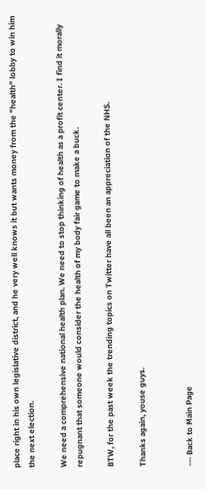place right in his own legislative district, and he very well knows it but wants money from the "health" lobby to win him the next election.

We need a comprehensive national health plan. We need to stop thinking of health as a profit center. I find it morally repugnant that someone would consider the health of my body fair game to make a buck.

BTW, for the past week the trending topics on Twitter have all been an appreciation of the NHS.

Thanks again, youse guys.


--- Back to Main Page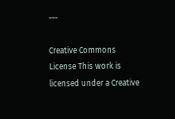---

Creative Commons License This work is licensed under a Creative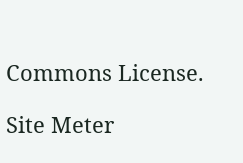Commons License.

Site Meter